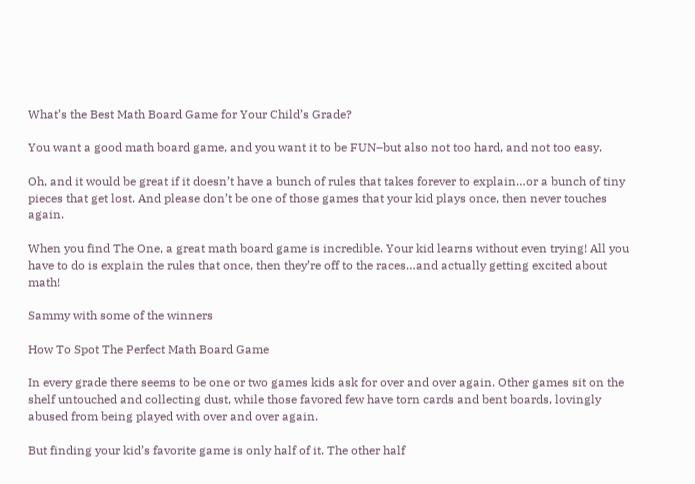What’s the Best Math Board Game for Your Child’s Grade?

You want a good math board game, and you want it to be FUN–but also not too hard, and not too easy.

Oh, and it would be great if it doesn’t have a bunch of rules that takes forever to explain…or a bunch of tiny pieces that get lost. And please don’t be one of those games that your kid plays once, then never touches again.

When you find The One, a great math board game is incredible. Your kid learns without even trying! All you have to do is explain the rules that once, then they’re off to the races…and actually getting excited about math!

Sammy with some of the winners

How To Spot The Perfect Math Board Game

In every grade there seems to be one or two games kids ask for over and over again. Other games sit on the shelf untouched and collecting dust, while those favored few have torn cards and bent boards, lovingly abused from being played with over and over again.

But finding your kid’s favorite game is only half of it. The other half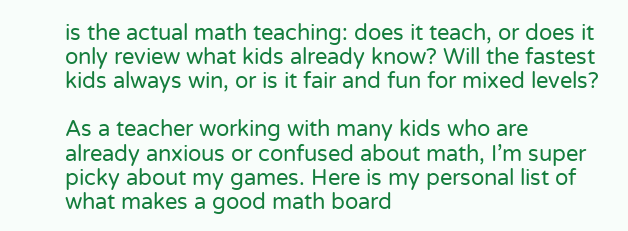is the actual math teaching: does it teach, or does it only review what kids already know? Will the fastest kids always win, or is it fair and fun for mixed levels?

As a teacher working with many kids who are already anxious or confused about math, I’m super picky about my games. Here is my personal list of what makes a good math board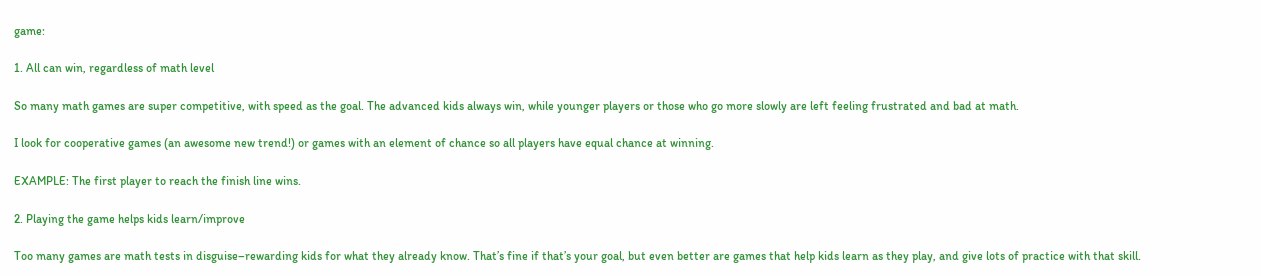game:

1. All can win, regardless of math level

So many math games are super competitive, with speed as the goal. The advanced kids always win, while younger players or those who go more slowly are left feeling frustrated and bad at math.

I look for cooperative games (an awesome new trend!) or games with an element of chance so all players have equal chance at winning.

EXAMPLE: The first player to reach the finish line wins.

2. Playing the game helps kids learn/improve

Too many games are math tests in disguise–rewarding kids for what they already know. That’s fine if that’s your goal, but even better are games that help kids learn as they play, and give lots of practice with that skill.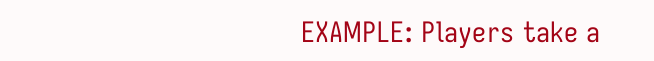EXAMPLE: Players take a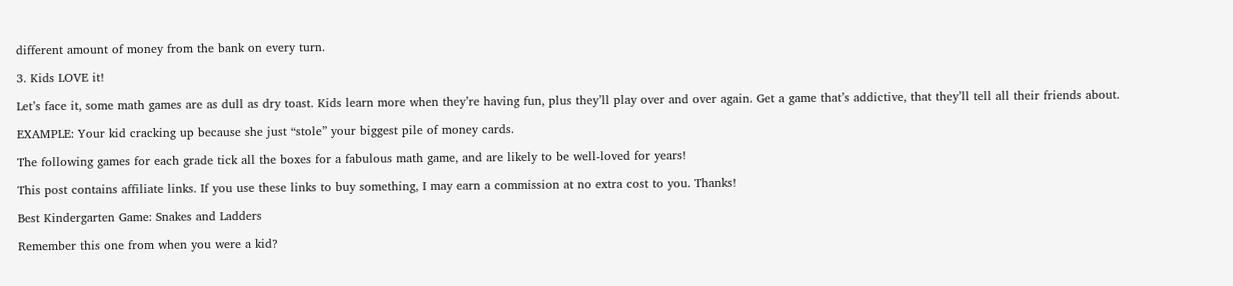different amount of money from the bank on every turn.

3. Kids LOVE it!

Let’s face it, some math games are as dull as dry toast. Kids learn more when they’re having fun, plus they’ll play over and over again. Get a game that’s addictive, that they’ll tell all their friends about.

EXAMPLE: Your kid cracking up because she just “stole” your biggest pile of money cards.

The following games for each grade tick all the boxes for a fabulous math game, and are likely to be well-loved for years!

This post contains affiliate links. If you use these links to buy something, I may earn a commission at no extra cost to you. Thanks!

Best Kindergarten Game: Snakes and Ladders

Remember this one from when you were a kid?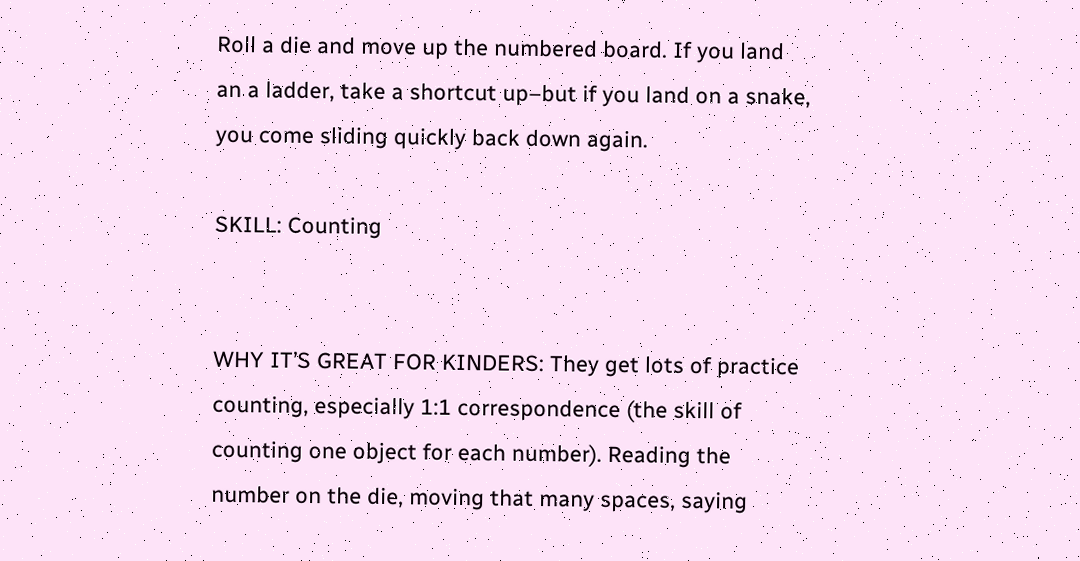Roll a die and move up the numbered board. If you land an a ladder, take a shortcut up–but if you land on a snake, you come sliding quickly back down again.

SKILL: Counting


WHY IT’S GREAT FOR KINDERS: They get lots of practice counting, especially 1:1 correspondence (the skill of counting one object for each number). Reading the number on the die, moving that many spaces, saying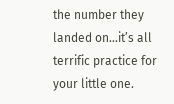the number they landed on…it’s all terrific practice for your little one.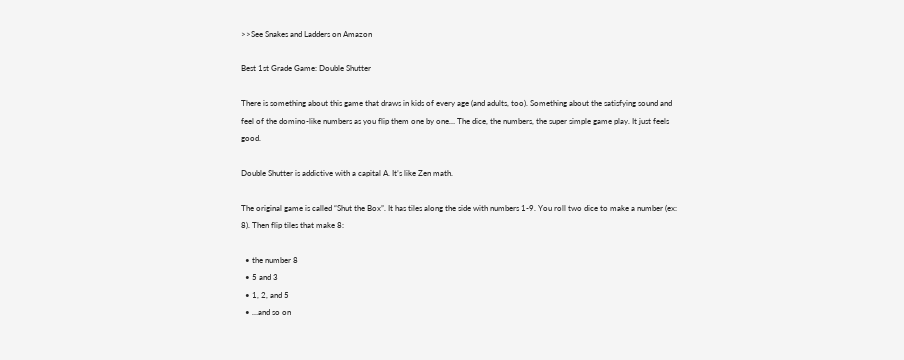>>See Snakes and Ladders on Amazon

Best 1st Grade Game: Double Shutter

There is something about this game that draws in kids of every age (and adults, too). Something about the satisfying sound and feel of the domino-like numbers as you flip them one by one… The dice, the numbers, the super simple game play. It just feels good.

Double Shutter is addictive with a capital A. It’s like Zen math.

The original game is called “Shut the Box”. It has tiles along the side with numbers 1-9. You roll two dice to make a number (ex: 8). Then flip tiles that make 8:

  • the number 8
  • 5 and 3
  • 1, 2, and 5
  • …and so on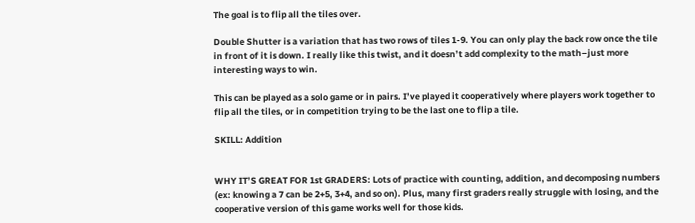The goal is to flip all the tiles over.

Double Shutter is a variation that has two rows of tiles 1-9. You can only play the back row once the tile in front of it is down. I really like this twist, and it doesn’t add complexity to the math–just more interesting ways to win.

This can be played as a solo game or in pairs. I’ve played it cooperatively where players work together to flip all the tiles, or in competition trying to be the last one to flip a tile.

SKILL: Addition


WHY IT’S GREAT FOR 1st GRADERS: Lots of practice with counting, addition, and decomposing numbers (ex: knowing a 7 can be 2+5, 3+4, and so on). Plus, many first graders really struggle with losing, and the cooperative version of this game works well for those kids.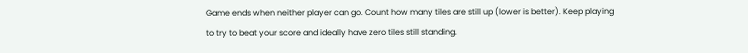Game ends when neither player can go. Count how many tiles are still up (lower is better). Keep playing to try to beat your score and ideally have zero tiles still standing.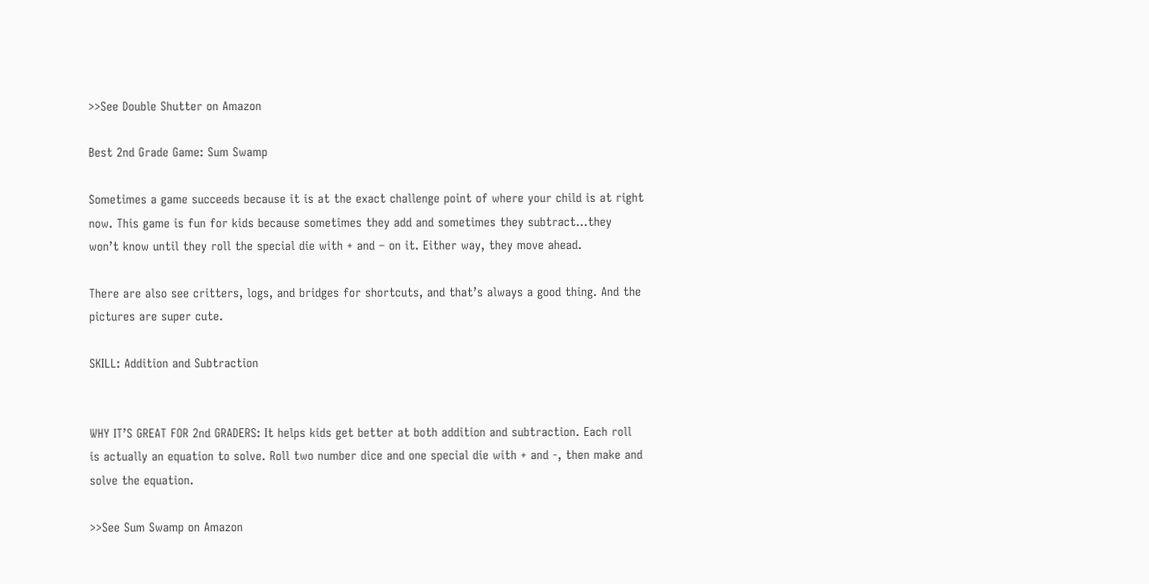>>See Double Shutter on Amazon

Best 2nd Grade Game: Sum Swamp

Sometimes a game succeeds because it is at the exact challenge point of where your child is at right now. This game is fun for kids because sometimes they add and sometimes they subtract…they won’t know until they roll the special die with + and – on it. Either way, they move ahead.

There are also see critters, logs, and bridges for shortcuts, and that’s always a good thing. And the pictures are super cute.

SKILL: Addition and Subtraction


WHY IT’S GREAT FOR 2nd GRADERS: It helps kids get better at both addition and subtraction. Each roll is actually an equation to solve. Roll two number dice and one special die with + and -, then make and solve the equation.

>>See Sum Swamp on Amazon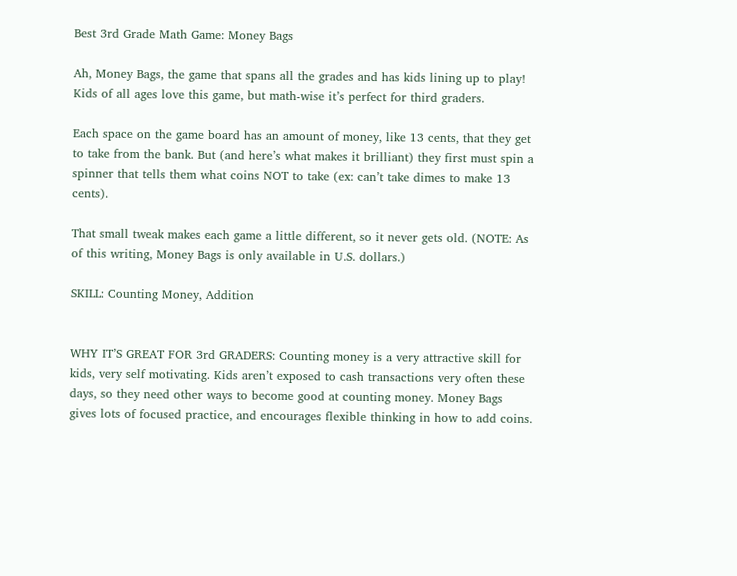Best 3rd Grade Math Game: Money Bags

Ah, Money Bags, the game that spans all the grades and has kids lining up to play! Kids of all ages love this game, but math-wise it’s perfect for third graders.

Each space on the game board has an amount of money, like 13 cents, that they get to take from the bank. But (and here’s what makes it brilliant) they first must spin a spinner that tells them what coins NOT to take (ex: can’t take dimes to make 13 cents).

That small tweak makes each game a little different, so it never gets old. (NOTE: As of this writing, Money Bags is only available in U.S. dollars.)

SKILL: Counting Money, Addition


WHY IT’S GREAT FOR 3rd GRADERS: Counting money is a very attractive skill for kids, very self motivating. Kids aren’t exposed to cash transactions very often these days, so they need other ways to become good at counting money. Money Bags gives lots of focused practice, and encourages flexible thinking in how to add coins.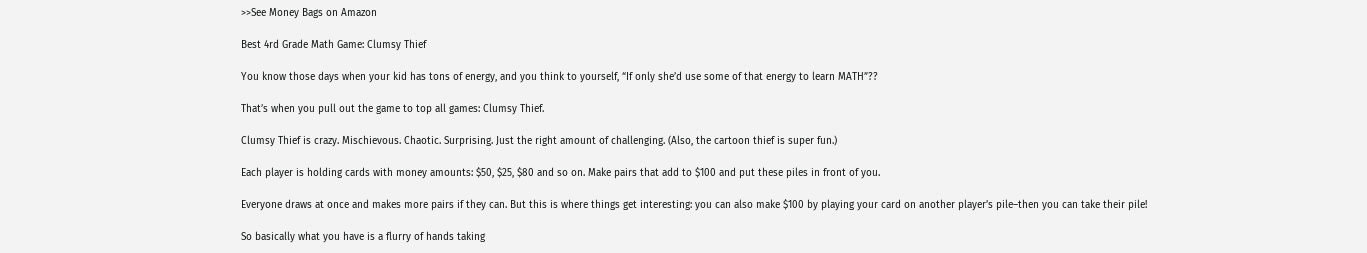>>See Money Bags on Amazon

Best 4rd Grade Math Game: Clumsy Thief

You know those days when your kid has tons of energy, and you think to yourself, “If only she’d use some of that energy to learn MATH”??

That’s when you pull out the game to top all games: Clumsy Thief.

Clumsy Thief is crazy. Mischievous. Chaotic. Surprising. Just the right amount of challenging. (Also, the cartoon thief is super fun.)

Each player is holding cards with money amounts: $50, $25, $80 and so on. Make pairs that add to $100 and put these piles in front of you.

Everyone draws at once and makes more pairs if they can. But this is where things get interesting: you can also make $100 by playing your card on another player’s pile–then you can take their pile!

So basically what you have is a flurry of hands taking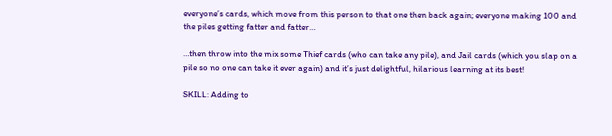everyone’s cards, which move from this person to that one then back again; everyone making 100 and the piles getting fatter and fatter…

…then throw into the mix some Thief cards (who can take any pile), and Jail cards (which you slap on a pile so no one can take it ever again) and it’s just delightful, hilarious learning at its best!

SKILL: Adding to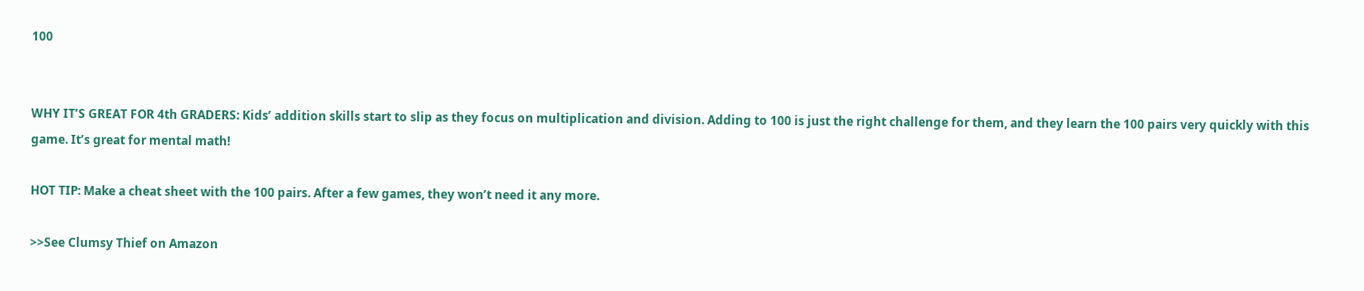100


WHY IT’S GREAT FOR 4th GRADERS: Kids’ addition skills start to slip as they focus on multiplication and division. Adding to 100 is just the right challenge for them, and they learn the 100 pairs very quickly with this game. It’s great for mental math!

HOT TIP: Make a cheat sheet with the 100 pairs. After a few games, they won’t need it any more.

>>See Clumsy Thief on Amazon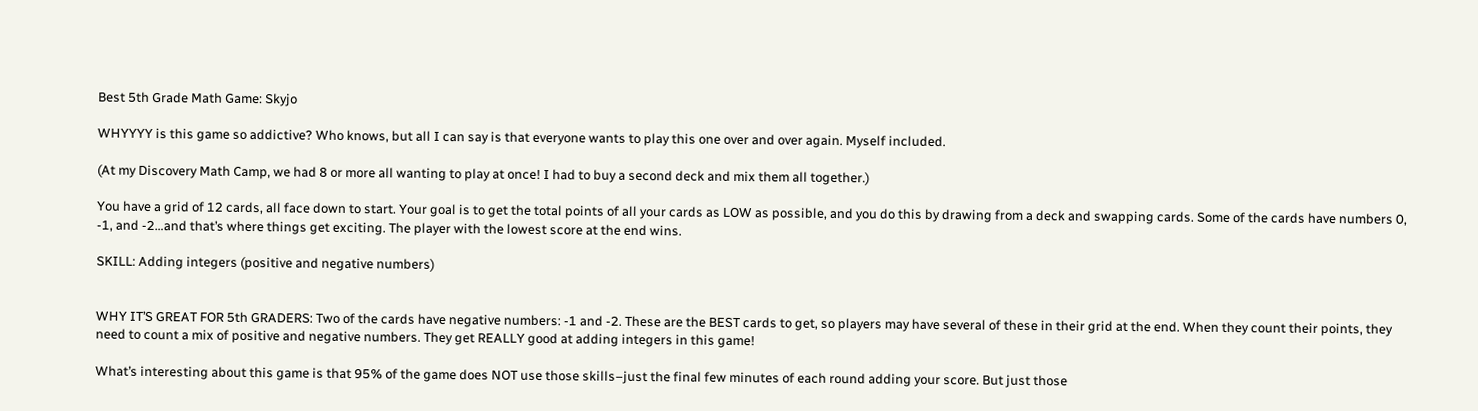Best 5th Grade Math Game: Skyjo

WHYYYY is this game so addictive? Who knows, but all I can say is that everyone wants to play this one over and over again. Myself included.

(At my Discovery Math Camp, we had 8 or more all wanting to play at once! I had to buy a second deck and mix them all together.)

You have a grid of 12 cards, all face down to start. Your goal is to get the total points of all your cards as LOW as possible, and you do this by drawing from a deck and swapping cards. Some of the cards have numbers 0, -1, and -2…and that’s where things get exciting. The player with the lowest score at the end wins.

SKILL: Adding integers (positive and negative numbers)


WHY IT’S GREAT FOR 5th GRADERS: Two of the cards have negative numbers: -1 and -2. These are the BEST cards to get, so players may have several of these in their grid at the end. When they count their points, they need to count a mix of positive and negative numbers. They get REALLY good at adding integers in this game!

What’s interesting about this game is that 95% of the game does NOT use those skills–just the final few minutes of each round adding your score. But just those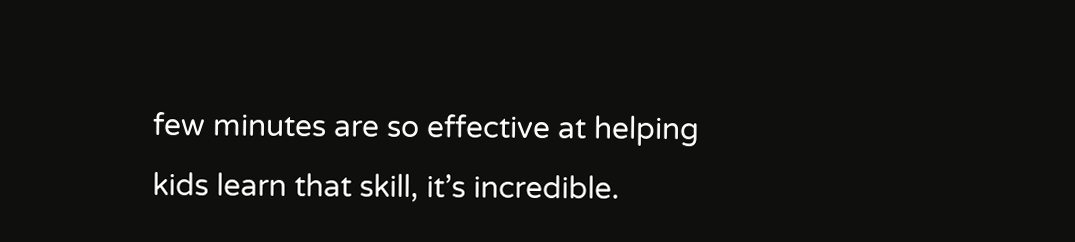few minutes are so effective at helping kids learn that skill, it’s incredible.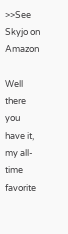>>See Skyjo on Amazon

Well there you have it, my all-time favorite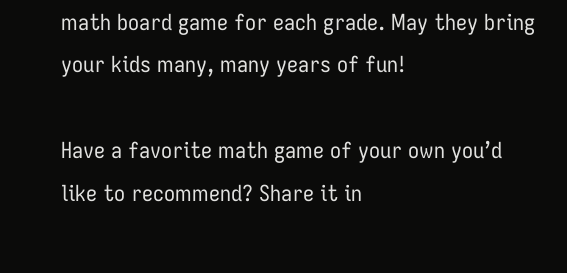math board game for each grade. May they bring your kids many, many years of fun!

Have a favorite math game of your own you’d like to recommend? Share it in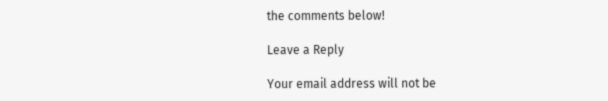the comments below!

Leave a Reply

Your email address will not be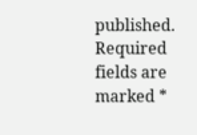published. Required fields are marked *